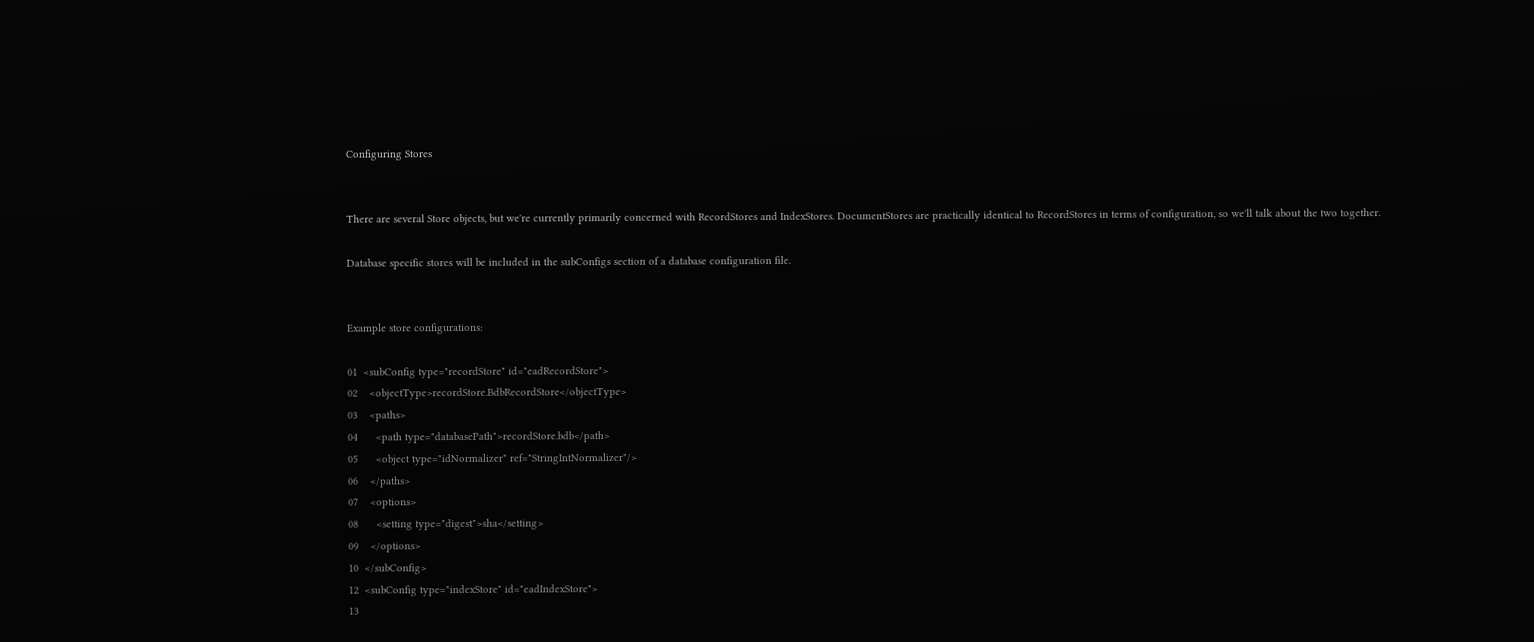Configuring Stores


There are several Store objects, but we're currently primarily concerned with RecordStores and IndexStores. DocumentStores are practically identical to RecordStores in terms of configuration, so we'll talk about the two together.

Database specific stores will be included in the subConfigs section of a database configuration file.


Example store configurations:

01  <subConfig type="recordStore" id="eadRecordStore">
02    <objectType>recordStore.BdbRecordStore</objectType>
03    <paths>
04      <path type="databasePath">recordStore.bdb</path>
05      <object type="idNormalizer" ref="StringIntNormalizer"/>
06    </paths>
07    <options>
08      <setting type="digest">sha</setting>
09    </options>
10  </subConfig>
12  <subConfig type="indexStore" id="eadIndexStore">
13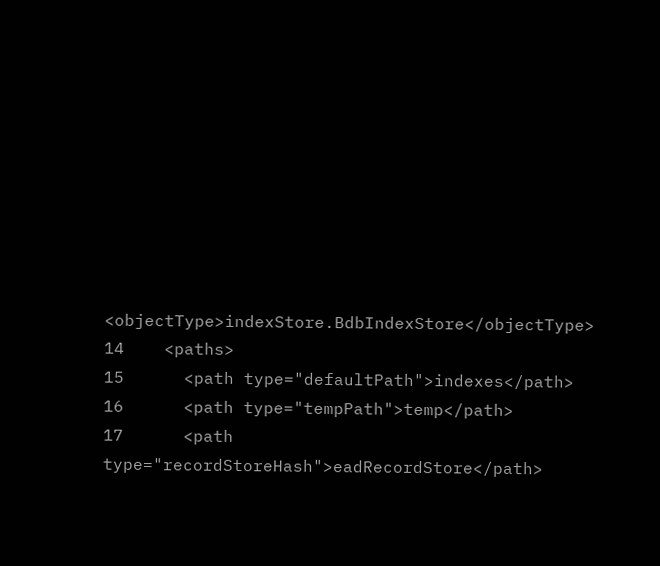<objectType>indexStore.BdbIndexStore</objectType>
14    <paths>
15      <path type="defaultPath">indexes</path>
16      <path type="tempPath">temp</path>
17      <path type="recordStoreHash">eadRecordStore</path>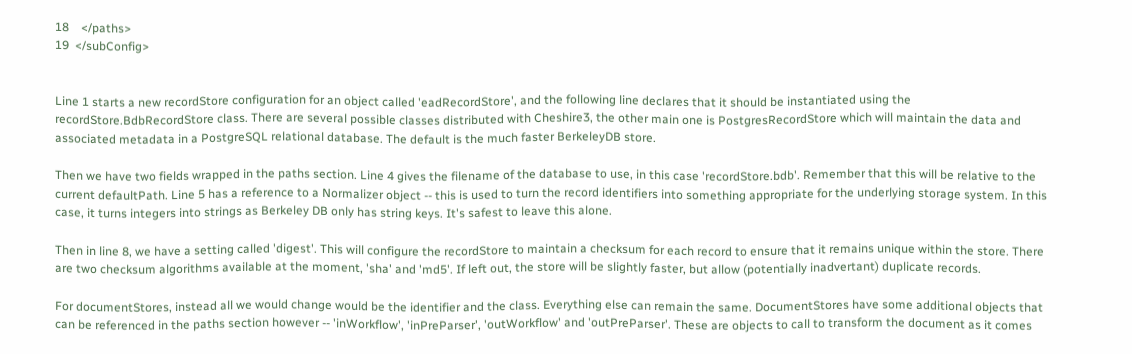18    </paths>
19  </subConfig>


Line 1 starts a new recordStore configuration for an object called 'eadRecordStore', and the following line declares that it should be instantiated using the recordStore.BdbRecordStore class. There are several possible classes distributed with Cheshire3, the other main one is PostgresRecordStore which will maintain the data and associated metadata in a PostgreSQL relational database. The default is the much faster BerkeleyDB store.

Then we have two fields wrapped in the paths section. Line 4 gives the filename of the database to use, in this case 'recordStore.bdb'. Remember that this will be relative to the current defaultPath. Line 5 has a reference to a Normalizer object -- this is used to turn the record identifiers into something appropriate for the underlying storage system. In this case, it turns integers into strings as Berkeley DB only has string keys. It's safest to leave this alone.

Then in line 8, we have a setting called 'digest'. This will configure the recordStore to maintain a checksum for each record to ensure that it remains unique within the store. There are two checksum algorithms available at the moment, 'sha' and 'md5'. If left out, the store will be slightly faster, but allow (potentially inadvertant) duplicate records.

For documentStores, instead all we would change would be the identifier and the class. Everything else can remain the same. DocumentStores have some additional objects that can be referenced in the paths section however -- 'inWorkflow', 'inPreParser', 'outWorkflow' and 'outPreParser'. These are objects to call to transform the document as it comes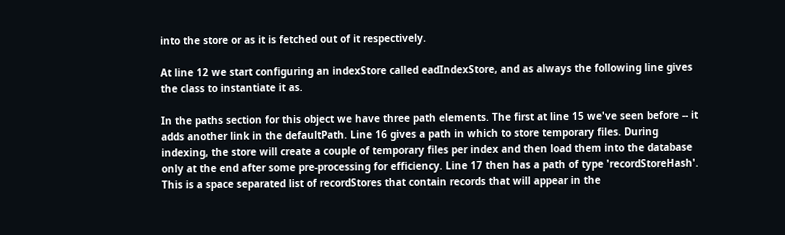into the store or as it is fetched out of it respectively.

At line 12 we start configuring an indexStore called eadIndexStore, and as always the following line gives the class to instantiate it as.

In the paths section for this object we have three path elements. The first at line 15 we've seen before -- it adds another link in the defaultPath. Line 16 gives a path in which to store temporary files. During indexing, the store will create a couple of temporary files per index and then load them into the database only at the end after some pre-processing for efficiency. Line 17 then has a path of type 'recordStoreHash'. This is a space separated list of recordStores that contain records that will appear in the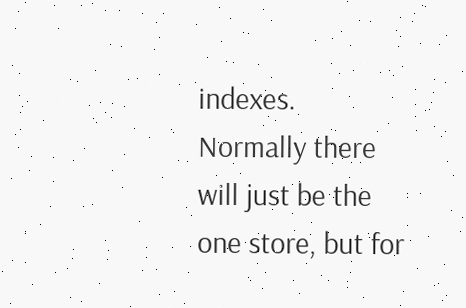indexes. Normally there will just be the one store, but for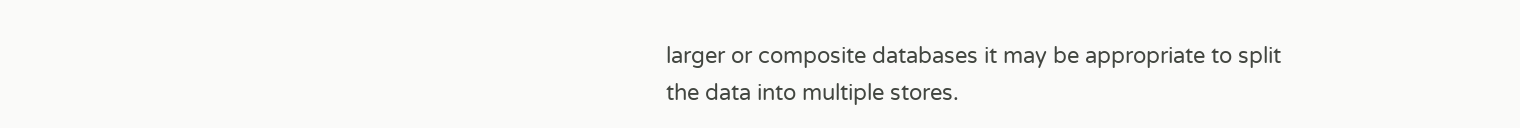larger or composite databases it may be appropriate to split the data into multiple stores.